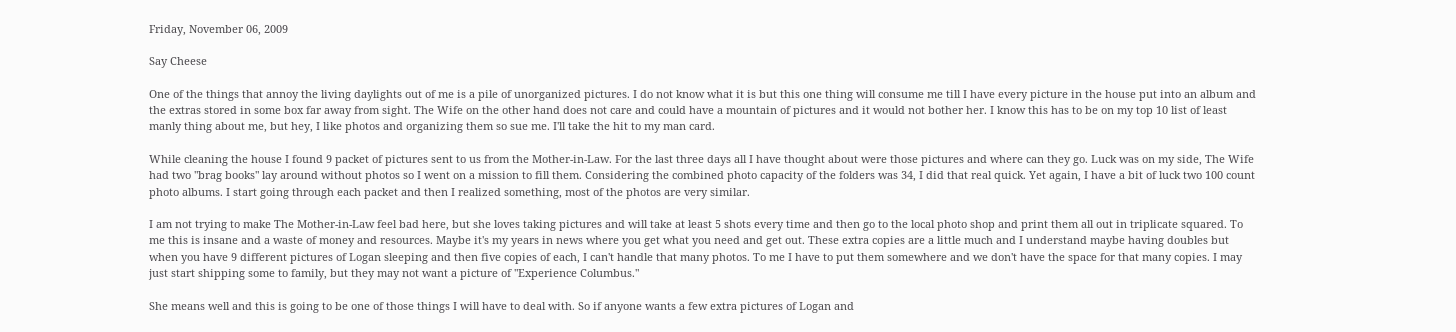Friday, November 06, 2009

Say Cheese

One of the things that annoy the living daylights out of me is a pile of unorganized pictures. I do not know what it is but this one thing will consume me till I have every picture in the house put into an album and the extras stored in some box far away from sight. The Wife on the other hand does not care and could have a mountain of pictures and it would not bother her. I know this has to be on my top 10 list of least manly thing about me, but hey, I like photos and organizing them so sue me. I'll take the hit to my man card.

While cleaning the house I found 9 packet of pictures sent to us from the Mother-in-Law. For the last three days all I have thought about were those pictures and where can they go. Luck was on my side, The Wife had two "brag books" lay around without photos so I went on a mission to fill them. Considering the combined photo capacity of the folders was 34, I did that real quick. Yet again, I have a bit of luck two 100 count photo albums. I start going through each packet and then I realized something, most of the photos are very similar.

I am not trying to make The Mother-in-Law feel bad here, but she loves taking pictures and will take at least 5 shots every time and then go to the local photo shop and print them all out in triplicate squared. To me this is insane and a waste of money and resources. Maybe it's my years in news where you get what you need and get out. These extra copies are a little much and I understand maybe having doubles but when you have 9 different pictures of Logan sleeping and then five copies of each, I can't handle that many photos. To me I have to put them somewhere and we don't have the space for that many copies. I may just start shipping some to family, but they may not want a picture of "Experience Columbus."

She means well and this is going to be one of those things I will have to deal with. So if anyone wants a few extra pictures of Logan and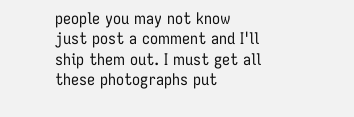people you may not know just post a comment and I'll ship them out. I must get all these photographs put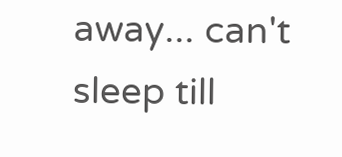away... can't sleep till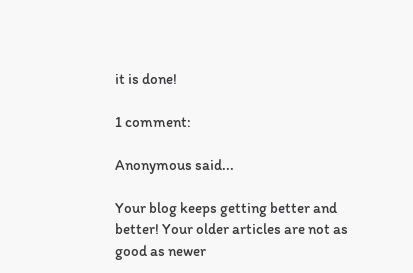it is done!

1 comment:

Anonymous said...

Your blog keeps getting better and better! Your older articles are not as good as newer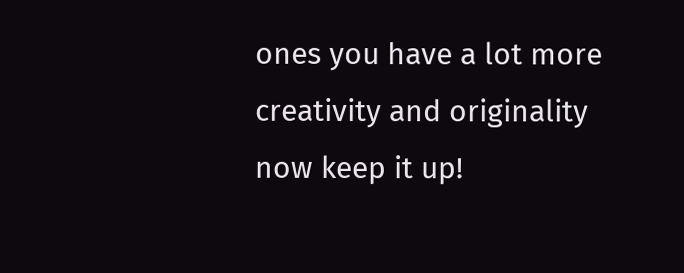ones you have a lot more creativity and originality now keep it up!